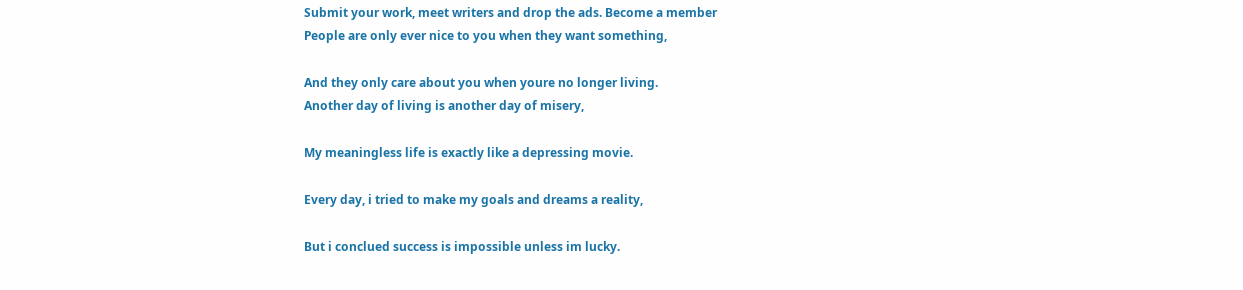Submit your work, meet writers and drop the ads. Become a member
People are only ever nice to you when they want something,

And they only care about you when youre no longer living.
Another day of living is another day of misery,

My meaningless life is exactly like a depressing movie.

Every day, i tried to make my goals and dreams a reality,

But i conclued success is impossible unless im lucky.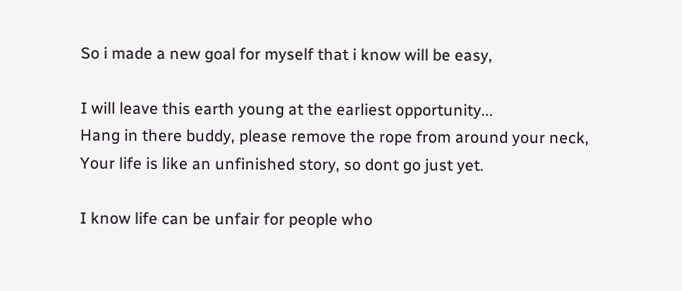So i made a new goal for myself that i know will be easy,

I will leave this earth young at the earliest opportunity...
Hang in there buddy, please remove the rope from around your neck,
Your life is like an unfinished story, so dont go just yet.

I know life can be unfair for people who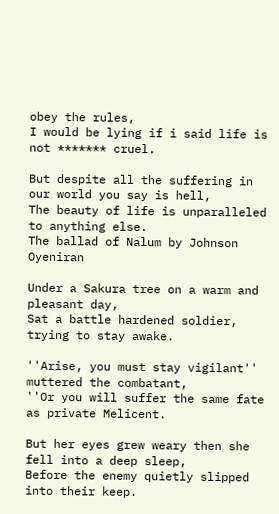obey the rules,
I would be lying if i said life is not ******* cruel.

But despite all the suffering in our world you say is hell,
The beauty of life is unparalleled to anything else.
The ballad of Nalum by Johnson Oyeniran

Under a Sakura tree on a warm and pleasant day,
Sat a battle hardened soldier, trying to stay awake.

''Arise, you must stay vigilant'' muttered the combatant,
''Or you will suffer the same fate as private Melicent.

But her eyes grew weary then she fell into a deep sleep,
Before the enemy quietly slipped into their keep.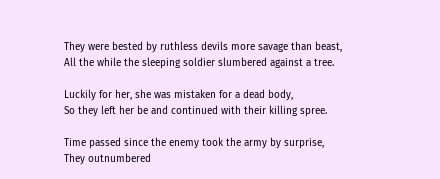They were bested by ruthless devils more savage than beast,
All the while the sleeping soldier slumbered against a tree.

Luckily for her, she was mistaken for a dead body,
So they left her be and continued with their killing spree.

Time passed since the enemy took the army by surprise,
They outnumbered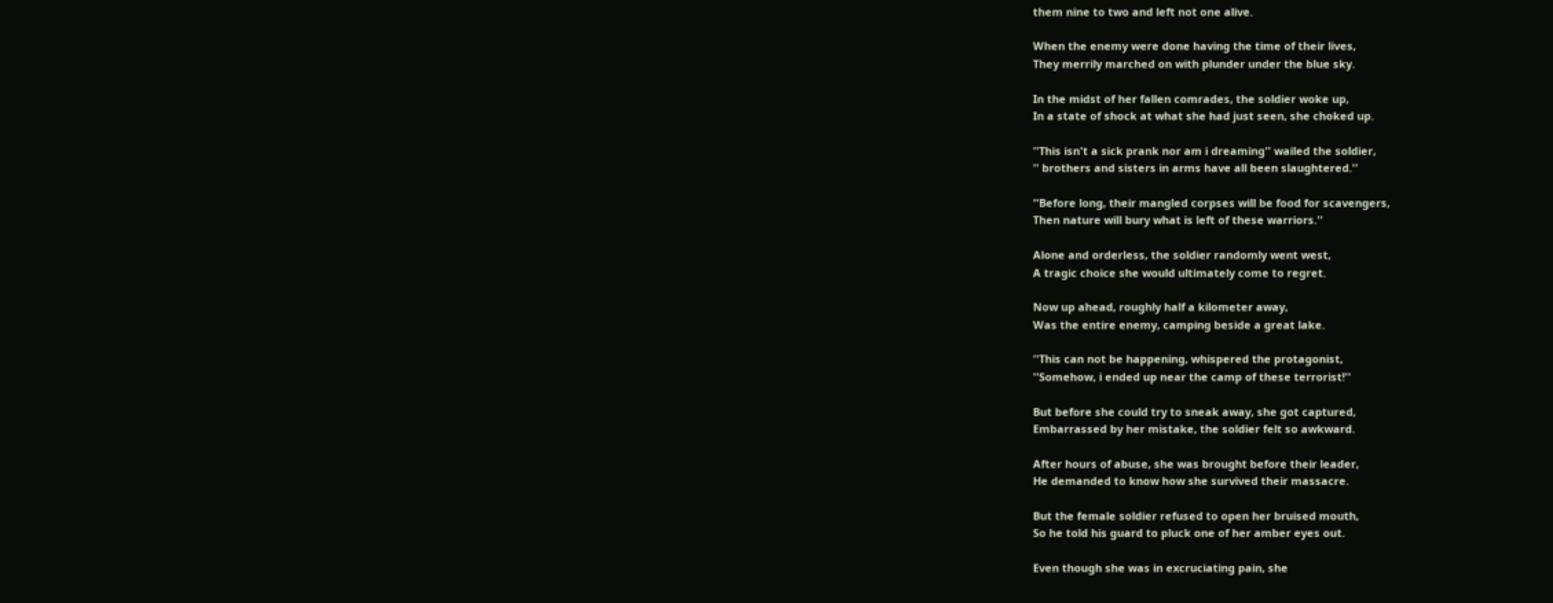them nine to two and left not one alive.

When the enemy were done having the time of their lives,
They merrily marched on with plunder under the blue sky.

In the midst of her fallen comrades, the soldier woke up,
In a state of shock at what she had just seen, she choked up.

''This isn't a sick prank nor am i dreaming'' wailed the soldier,
'' brothers and sisters in arms have all been slaughtered.''

''Before long, their mangled corpses will be food for scavengers,
Then nature will bury what is left of these warriors.''

Alone and orderless, the soldier randomly went west,
A tragic choice she would ultimately come to regret.

Now up ahead, roughly half a kilometer away,
Was the entire enemy, camping beside a great lake.

''This can not be happening, whispered the protagonist,
''Somehow, i ended up near the camp of these terrorist!''

But before she could try to sneak away, she got captured,
Embarrassed by her mistake, the soldier felt so awkward.

After hours of abuse, she was brought before their leader,
He demanded to know how she survived their massacre.

But the female soldier refused to open her bruised mouth,
So he told his guard to pluck one of her amber eyes out.

Even though she was in excruciating pain, she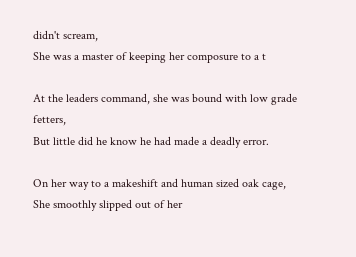didn't scream,
She was a master of keeping her composure to a t

At the leaders command, she was bound with low grade fetters,
But little did he know he had made a deadly error.

On her way to a makeshift and human sized oak cage,
She smoothly slipped out of her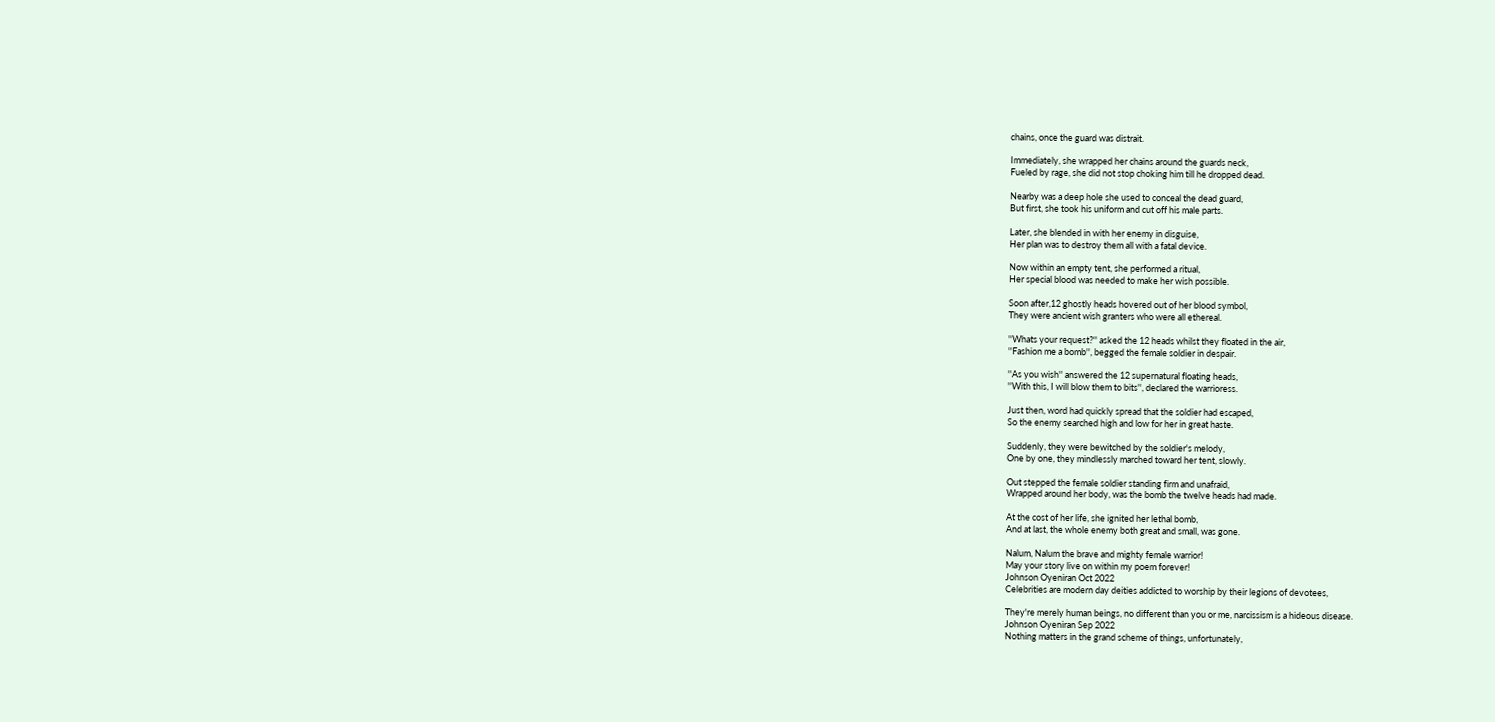chains, once the guard was distrait.

Immediately, she wrapped her chains around the guards neck,
Fueled by rage, she did not stop choking him till he dropped dead.

Nearby was a deep hole she used to conceal the dead guard,
But first, she took his uniform and cut off his male parts.

Later, she blended in with her enemy in disguise,
Her plan was to destroy them all with a fatal device.

Now within an empty tent, she performed a ritual,
Her special blood was needed to make her wish possible.

Soon after,12 ghostly heads hovered out of her blood symbol,
They were ancient wish granters who were all ethereal.

''Whats your request?'' asked the 12 heads whilst they floated in the air,
''Fashion me a bomb'', begged the female soldier in despair.

''As you wish'' answered the 12 supernatural floating heads,
''With this, I will blow them to bits'', declared the warrioress.

Just then, word had quickly spread that the soldier had escaped,
So the enemy searched high and low for her in great haste.

Suddenly, they were bewitched by the soldier's melody,
One by one, they mindlessly marched toward her tent, slowly.

Out stepped the female soldier standing firm and unafraid,
Wrapped around her body, was the bomb the twelve heads had made.

At the cost of her life, she ignited her lethal bomb,
And at last, the whole enemy both great and small, was gone.

Nalum, Nalum the brave and mighty female warrior!
May your story live on within my poem forever!
Johnson Oyeniran Oct 2022
Celebrities are modern day deities addicted to worship by their legions of devotees,

They're merely human beings, no different than you or me, narcissism is a hideous disease.
Johnson Oyeniran Sep 2022
Nothing matters in the grand scheme of things, unfortunately,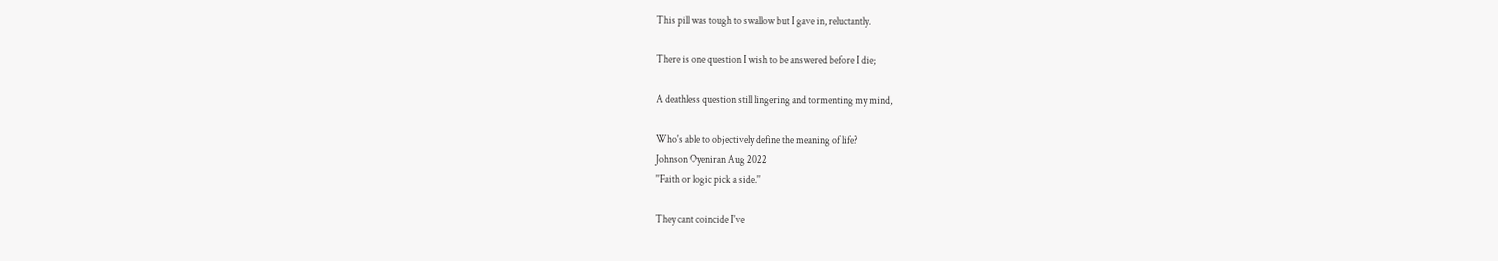This pill was tough to swallow but I gave in, reluctantly.

There is one question I wish to be answered before I die;

A deathless question still lingering and tormenting my mind,

Who's able to objectively define the meaning of life?
Johnson Oyeniran Aug 2022
''Faith or logic pick a side.''

They cant coincide I've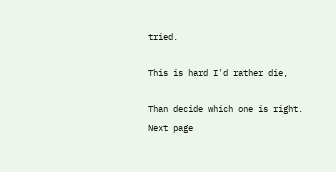tried.

This is hard I'd rather die,

Than decide which one is right.
Next page